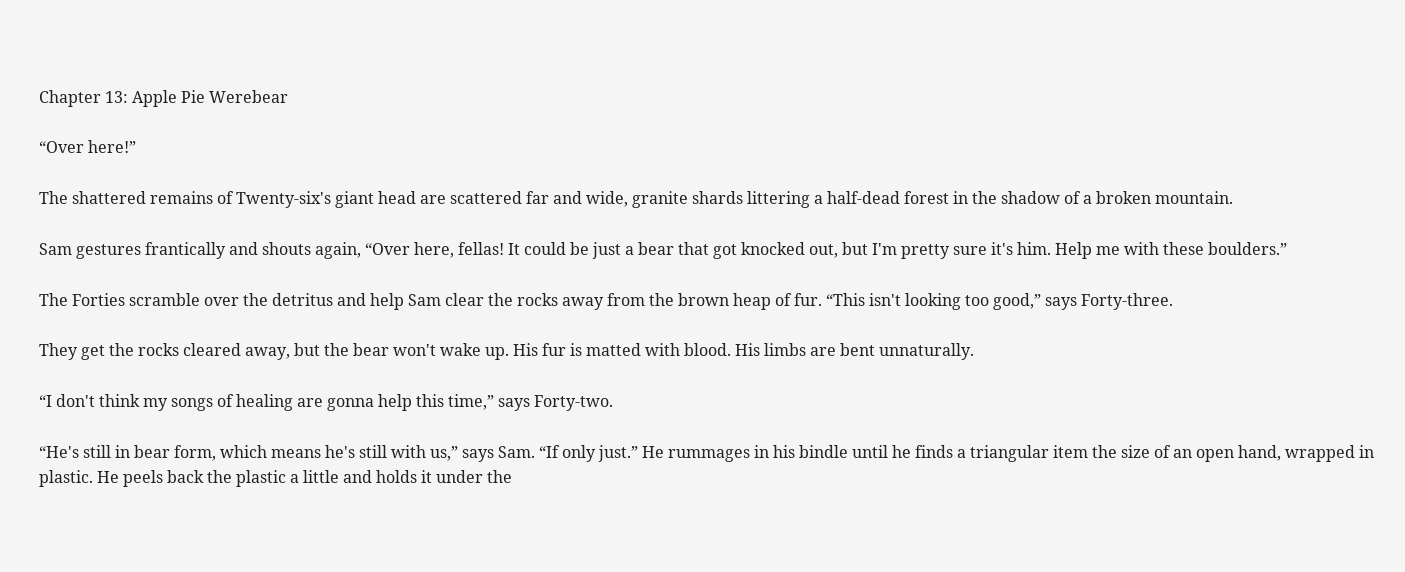Chapter 13: Apple Pie Werebear

“Over here!”

The shattered remains of Twenty-six's giant head are scattered far and wide, granite shards littering a half-dead forest in the shadow of a broken mountain.

Sam gestures frantically and shouts again, “Over here, fellas! It could be just a bear that got knocked out, but I'm pretty sure it's him. Help me with these boulders.”

The Forties scramble over the detritus and help Sam clear the rocks away from the brown heap of fur. “This isn't looking too good,” says Forty-three.

They get the rocks cleared away, but the bear won't wake up. His fur is matted with blood. His limbs are bent unnaturally.

“I don't think my songs of healing are gonna help this time,” says Forty-two.

“He's still in bear form, which means he's still with us,” says Sam. “If only just.” He rummages in his bindle until he finds a triangular item the size of an open hand, wrapped in plastic. He peels back the plastic a little and holds it under the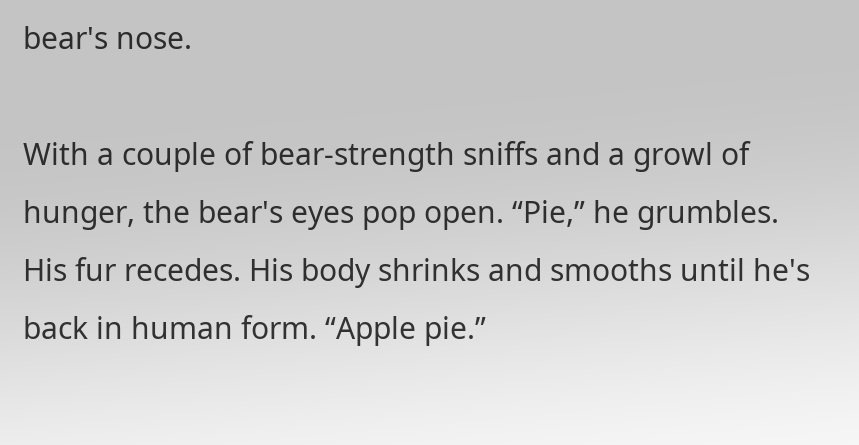bear's nose.

With a couple of bear-strength sniffs and a growl of hunger, the bear's eyes pop open. “Pie,” he grumbles. His fur recedes. His body shrinks and smooths until he's back in human form. “Apple pie.”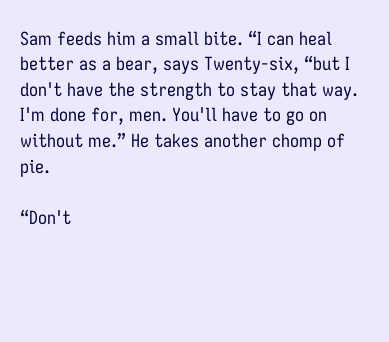Sam feeds him a small bite. “I can heal better as a bear, says Twenty-six, “but I don't have the strength to stay that way. I'm done for, men. You'll have to go on without me.” He takes another chomp of pie.

“Don't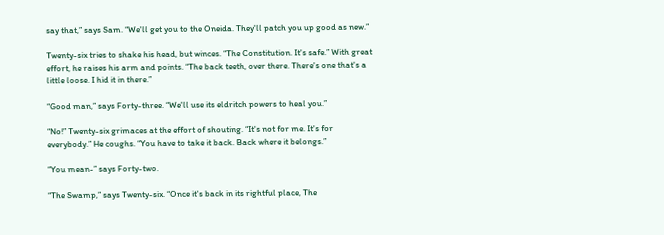say that,” says Sam. “We'll get you to the Oneida. They'll patch you up good as new.”

Twenty-six tries to shake his head, but winces. “The Constitution. It's safe.” With great effort, he raises his arm and points. “The back teeth, over there. There's one that's a little loose. I hid it in there.”

“Good man,” says Forty-three. “We'll use its eldritch powers to heal you.”

“No!” Twenty-six grimaces at the effort of shouting. “It's not for me. It's for everybody.” He coughs. “You have to take it back. Back where it belongs.”

“You mean-” says Forty-two.

“The Swamp,” says Twenty-six. “Once it's back in its rightful place, The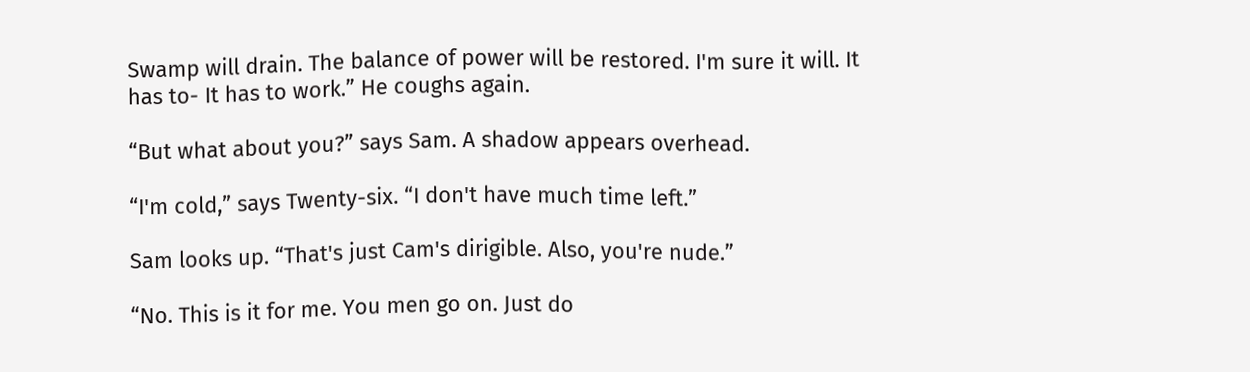Swamp will drain. The balance of power will be restored. I'm sure it will. It has to- It has to work.” He coughs again.

“But what about you?” says Sam. A shadow appears overhead.

“I'm cold,” says Twenty-six. “I don't have much time left.”

Sam looks up. “That's just Cam's dirigible. Also, you're nude.”

“No. This is it for me. You men go on. Just do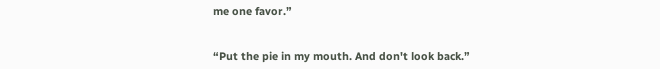me one favor.”


“Put the pie in my mouth. And don't look back.”